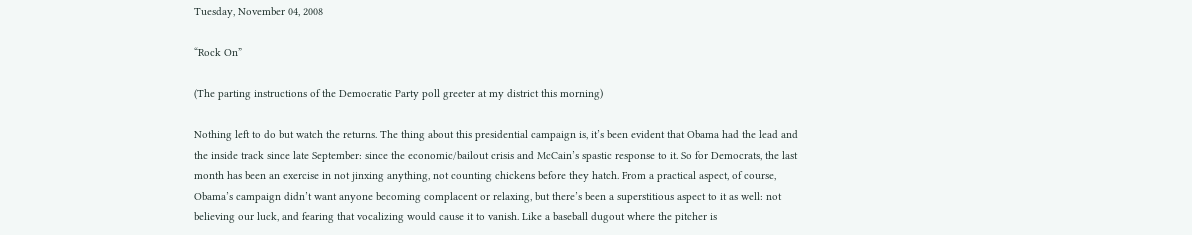Tuesday, November 04, 2008

“Rock On”

(The parting instructions of the Democratic Party poll greeter at my district this morning)

Nothing left to do but watch the returns. The thing about this presidential campaign is, it’s been evident that Obama had the lead and the inside track since late September: since the economic/bailout crisis and McCain’s spastic response to it. So for Democrats, the last month has been an exercise in not jinxing anything, not counting chickens before they hatch. From a practical aspect, of course, Obama’s campaign didn’t want anyone becoming complacent or relaxing, but there’s been a superstitious aspect to it as well: not believing our luck, and fearing that vocalizing would cause it to vanish. Like a baseball dugout where the pitcher is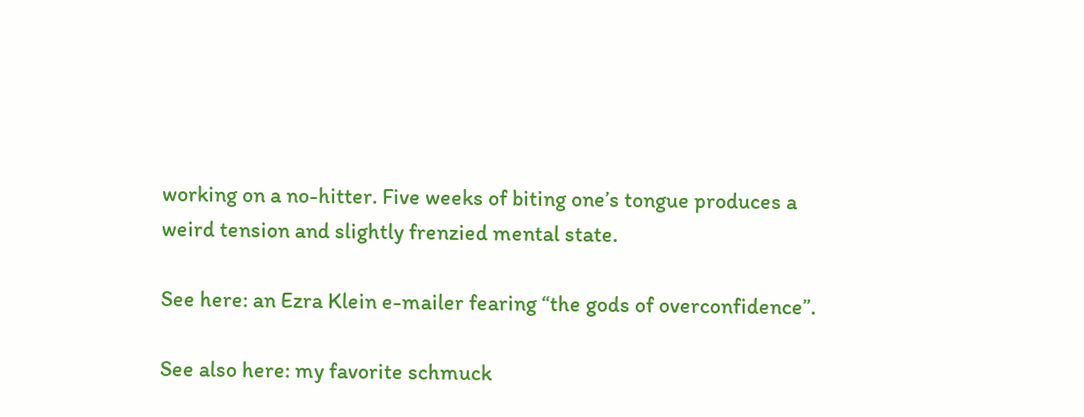working on a no-hitter. Five weeks of biting one’s tongue produces a weird tension and slightly frenzied mental state.

See here: an Ezra Klein e-mailer fearing “the gods of overconfidence”.

See also here: my favorite schmuck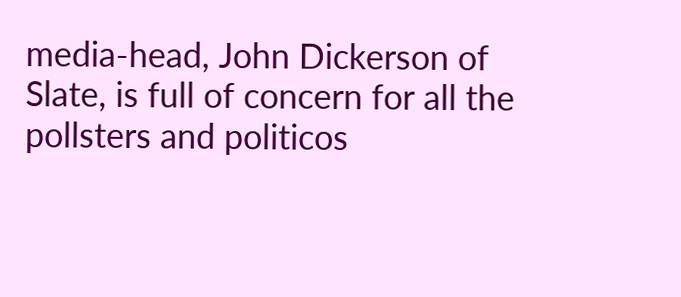media-head, John Dickerson of Slate, is full of concern for all the pollsters and politicos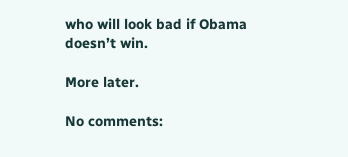who will look bad if Obama doesn’t win.

More later.

No comments: